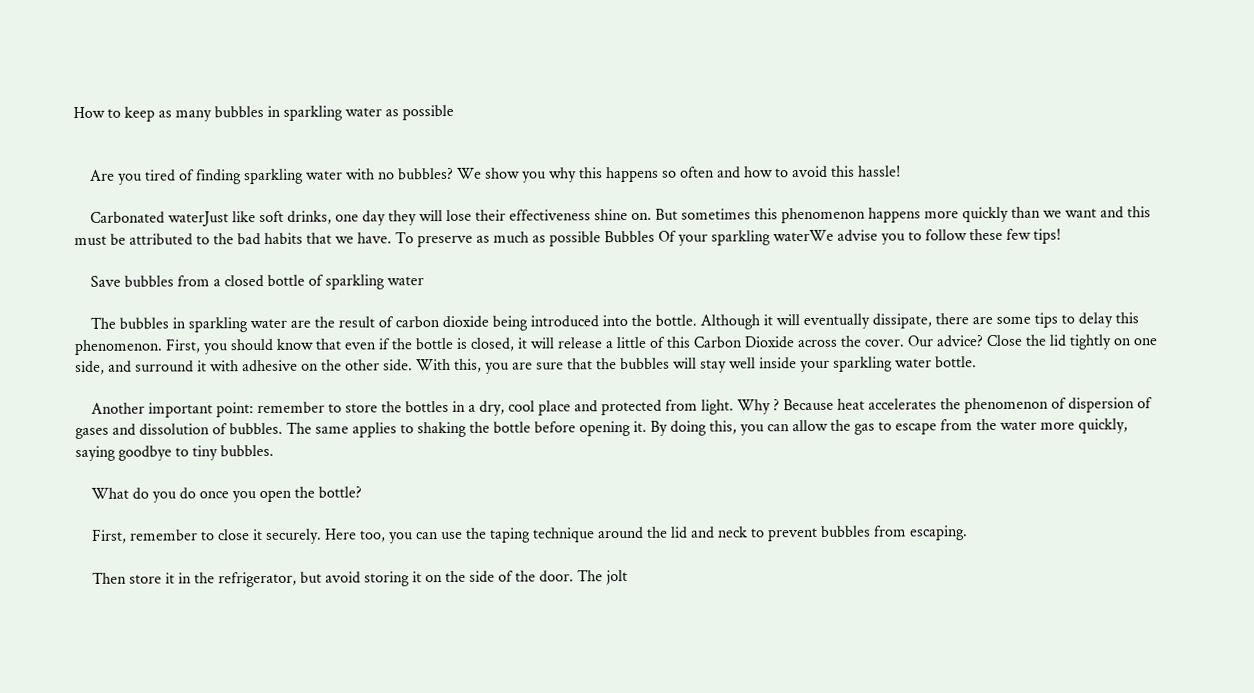How to keep as many bubbles in sparkling water as possible


    Are you tired of finding sparkling water with no bubbles? We show you why this happens so often and how to avoid this hassle!

    Carbonated waterJust like soft drinks, one day they will lose their effectiveness shine on. But sometimes this phenomenon happens more quickly than we want and this must be attributed to the bad habits that we have. To preserve as much as possible Bubbles Of your sparkling waterWe advise you to follow these few tips!

    Save bubbles from a closed bottle of sparkling water

    The bubbles in sparkling water are the result of carbon dioxide being introduced into the bottle. Although it will eventually dissipate, there are some tips to delay this phenomenon. First, you should know that even if the bottle is closed, it will release a little of this Carbon Dioxide across the cover. Our advice? Close the lid tightly on one side, and surround it with adhesive on the other side. With this, you are sure that the bubbles will stay well inside your sparkling water bottle.

    Another important point: remember to store the bottles in a dry, cool place and protected from light. Why ? Because heat accelerates the phenomenon of dispersion of gases and dissolution of bubbles. The same applies to shaking the bottle before opening it. By doing this, you can allow the gas to escape from the water more quickly, saying goodbye to tiny bubbles.

    What do you do once you open the bottle?

    First, remember to close it securely. Here too, you can use the taping technique around the lid and neck to prevent bubbles from escaping.

    Then store it in the refrigerator, but avoid storing it on the side of the door. The jolt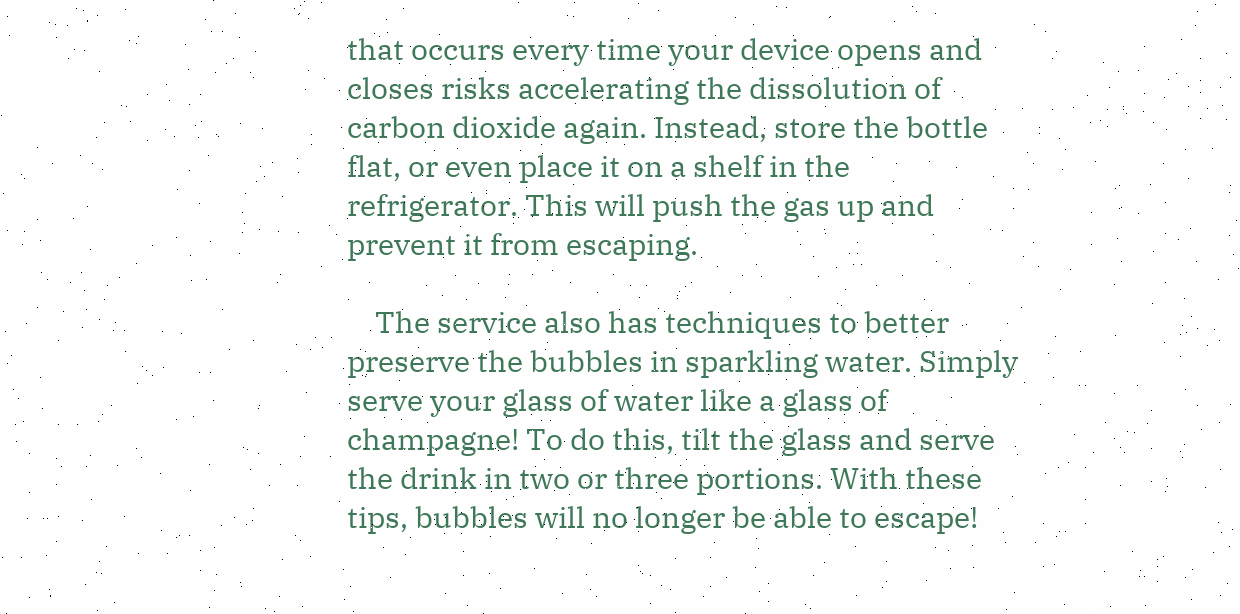that occurs every time your device opens and closes risks accelerating the dissolution of carbon dioxide again. Instead, store the bottle flat, or even place it on a shelf in the refrigerator. This will push the gas up and prevent it from escaping.

    The service also has techniques to better preserve the bubbles in sparkling water. Simply serve your glass of water like a glass of champagne! To do this, tilt the glass and serve the drink in two or three portions. With these tips, bubbles will no longer be able to escape!